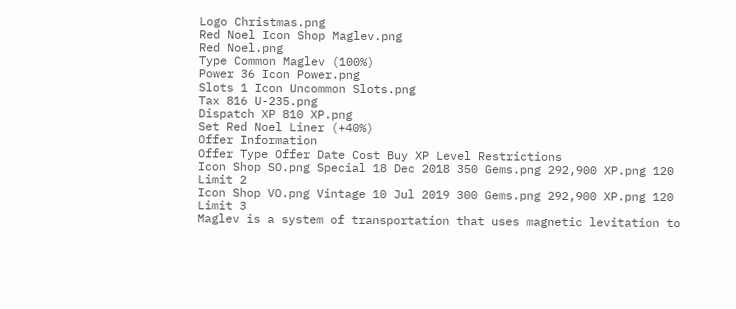Logo Christmas.png
Red Noel Icon Shop Maglev.png
Red Noel.png
Type Common Maglev (100%)
Power 36 Icon Power.png
Slots 1 Icon Uncommon Slots.png
Tax 816 U-235.png
Dispatch XP 810 XP.png
Set Red Noel Liner (+40%)
Offer Information
Offer Type Offer Date Cost Buy XP Level Restrictions
Icon Shop SO.png Special 18 Dec 2018 350 Gems.png 292,900 XP.png 120 Limit 2
Icon Shop VO.png Vintage 10 Jul 2019 300 Gems.png 292,900 XP.png 120 Limit 3
Maglev is a system of transportation that uses magnetic levitation to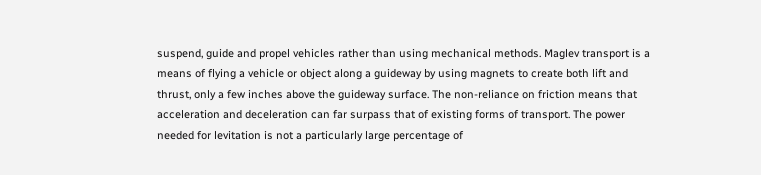suspend, guide and propel vehicles rather than using mechanical methods. Maglev transport is a means of flying a vehicle or object along a guideway by using magnets to create both lift and thrust, only a few inches above the guideway surface. The non-reliance on friction means that acceleration and deceleration can far surpass that of existing forms of transport. The power needed for levitation is not a particularly large percentage of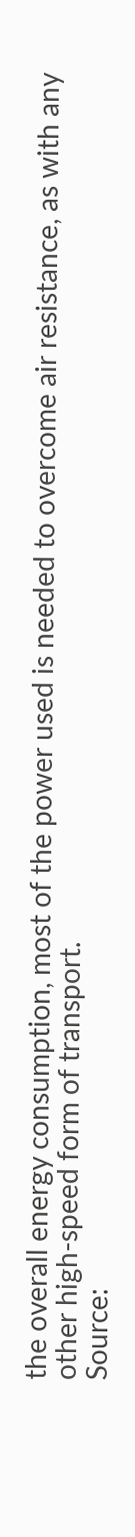the overall energy consumption, most of the power used is needed to overcome air resistance, as with any other high-speed form of transport.
Source: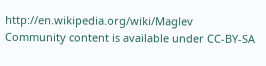http://en.wikipedia.org/wiki/Maglev
Community content is available under CC-BY-SA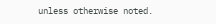unless otherwise noted.